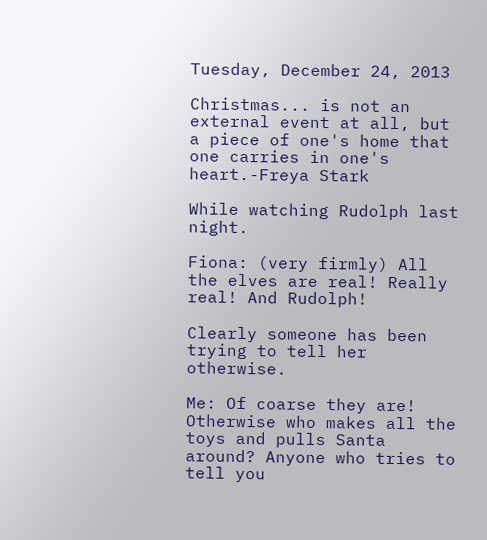Tuesday, December 24, 2013

Christmas... is not an external event at all, but a piece of one's home that one carries in one's heart.-Freya Stark

While watching Rudolph last night.

Fiona: (very firmly) All the elves are real! Really real! And Rudolph!

Clearly someone has been trying to tell her otherwise.

Me: Of coarse they are! Otherwise who makes all the toys and pulls Santa around? Anyone who tries to tell you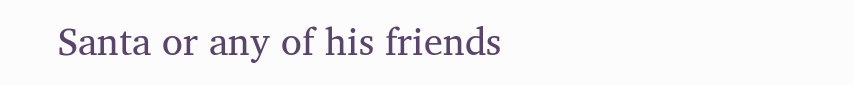Santa or any of his friends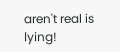aren't real is lying!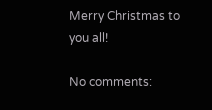Merry Christmas to you all!

No comments: